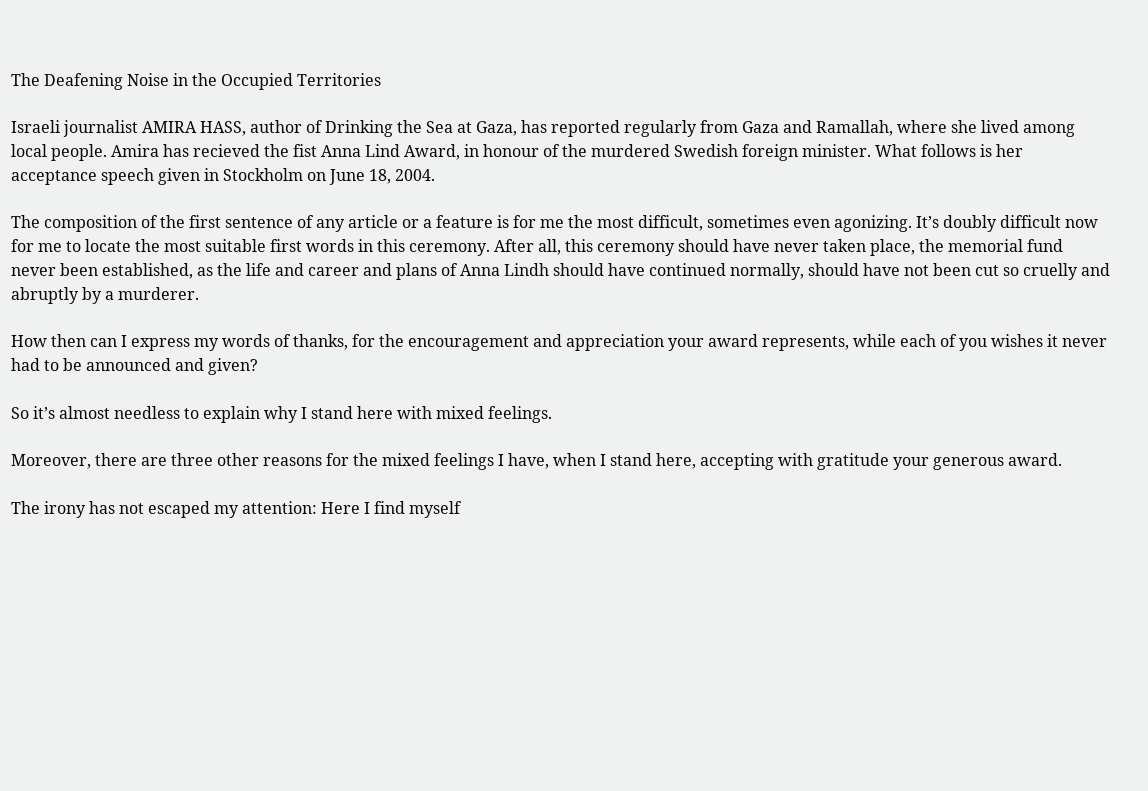The Deafening Noise in the Occupied Territories

Israeli journalist AMIRA HASS, author of Drinking the Sea at Gaza, has reported regularly from Gaza and Ramallah, where she lived among local people. Amira has recieved the fist Anna Lind Award, in honour of the murdered Swedish foreign minister. What follows is her acceptance speech given in Stockholm on June 18, 2004.

The composition of the first sentence of any article or a feature is for me the most difficult, sometimes even agonizing. It’s doubly difficult now for me to locate the most suitable first words in this ceremony. After all, this ceremony should have never taken place, the memorial fund never been established, as the life and career and plans of Anna Lindh should have continued normally, should have not been cut so cruelly and abruptly by a murderer.

How then can I express my words of thanks, for the encouragement and appreciation your award represents, while each of you wishes it never had to be announced and given?

So it’s almost needless to explain why I stand here with mixed feelings.

Moreover, there are three other reasons for the mixed feelings I have, when I stand here, accepting with gratitude your generous award.

The irony has not escaped my attention: Here I find myself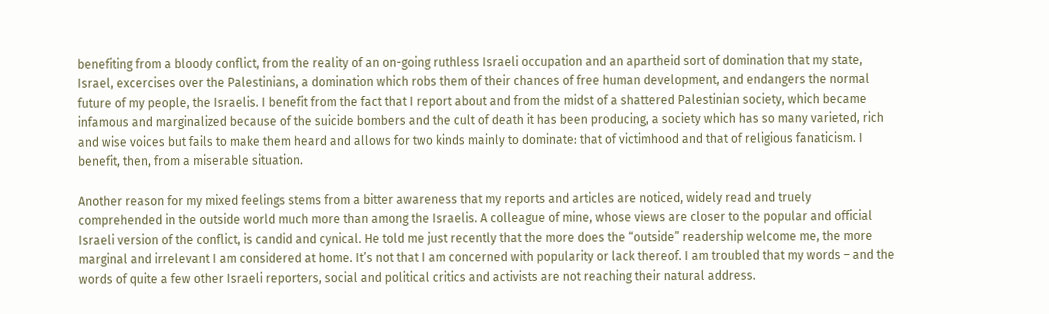benefiting from a bloody conflict, from the reality of an on-going ruthless Israeli occupation and an apartheid sort of domination that my state, Israel, excercises over the Palestinians, a domination which robs them of their chances of free human development, and endangers the normal future of my people, the Israelis. I benefit from the fact that I report about and from the midst of a shattered Palestinian society, which became infamous and marginalized because of the suicide bombers and the cult of death it has been producing, a society which has so many varieted, rich and wise voices but fails to make them heard and allows for two kinds mainly to dominate: that of victimhood and that of religious fanaticism. I benefit, then, from a miserable situation.

Another reason for my mixed feelings stems from a bitter awareness that my reports and articles are noticed, widely read and truely comprehended in the outside world much more than among the Israelis. A colleague of mine, whose views are closer to the popular and official Israeli version of the conflict, is candid and cynical. He told me just recently that the more does the “outside” readership welcome me, the more marginal and irrelevant I am considered at home. It’s not that I am concerned with popularity or lack thereof. I am troubled that my words – and the words of quite a few other Israeli reporters, social and political critics and activists are not reaching their natural address.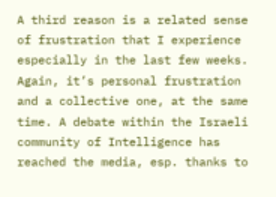A third reason is a related sense of frustration that I experience especially in the last few weeks. Again, it’s personal frustration and a collective one, at the same time. A debate within the Israeli community of Intelligence has reached the media, esp. thanks to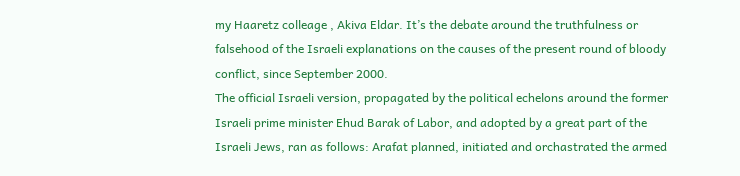my Haaretz colleage , Akiva Eldar. It’s the debate around the truthfulness or falsehood of the Israeli explanations on the causes of the present round of bloody conflict, since September 2000.
The official Israeli version, propagated by the political echelons around the former Israeli prime minister Ehud Barak of Labor, and adopted by a great part of the Israeli Jews, ran as follows: Arafat planned, initiated and orchastrated the armed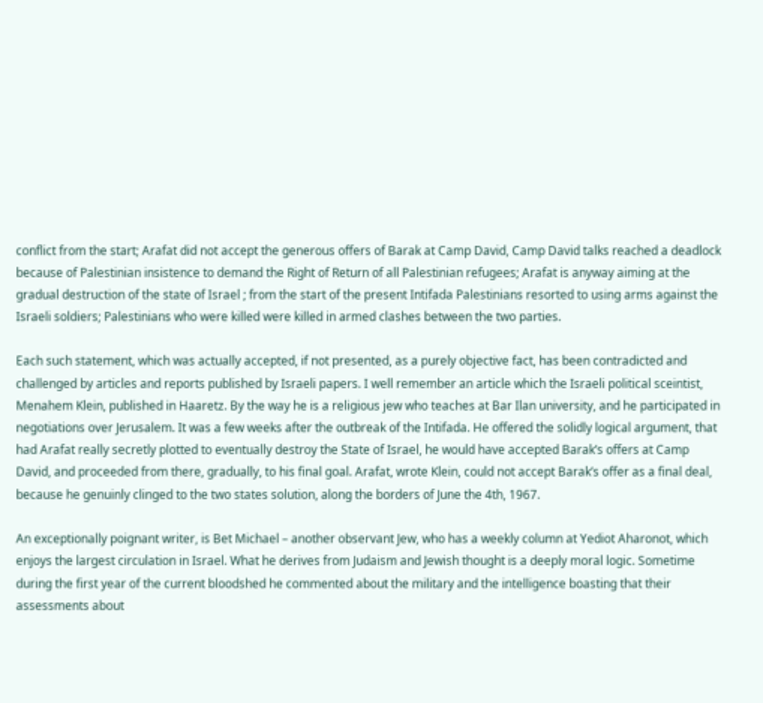conflict from the start; Arafat did not accept the generous offers of Barak at Camp David, Camp David talks reached a deadlock because of Palestinian insistence to demand the Right of Return of all Palestinian refugees; Arafat is anyway aiming at the gradual destruction of the state of Israel ; from the start of the present Intifada Palestinians resorted to using arms against the Israeli soldiers; Palestinians who were killed were killed in armed clashes between the two parties.

Each such statement, which was actually accepted, if not presented, as a purely objective fact, has been contradicted and challenged by articles and reports published by Israeli papers. I well remember an article which the Israeli political sceintist, Menahem Klein, published in Haaretz. By the way he is a religious jew who teaches at Bar Ilan university, and he participated in negotiations over Jerusalem. It was a few weeks after the outbreak of the Intifada. He offered the solidly logical argument, that had Arafat really secretly plotted to eventually destroy the State of Israel, he would have accepted Barak’s offers at Camp David, and proceeded from there, gradually, to his final goal. Arafat, wrote Klein, could not accept Barak’s offer as a final deal, because he genuinly clinged to the two states solution, along the borders of June the 4th, 1967.

An exceptionally poignant writer, is Bet Michael – another observant Jew, who has a weekly column at Yediot Aharonot, which enjoys the largest circulation in Israel. What he derives from Judaism and Jewish thought is a deeply moral logic. Sometime during the first year of the current bloodshed he commented about the military and the intelligence boasting that their assessments about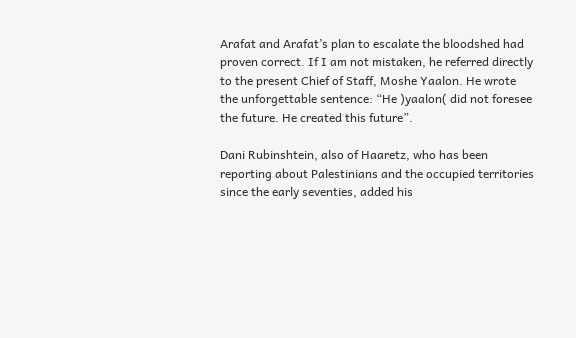Arafat and Arafat’s plan to escalate the bloodshed had proven correct. If I am not mistaken, he referred directly to the present Chief of Staff, Moshe Yaalon. He wrote the unforgettable sentence: “He )yaalon( did not foresee the future. He created this future”.

Dani Rubinshtein, also of Haaretz, who has been reporting about Palestinians and the occupied territories since the early seventies, added his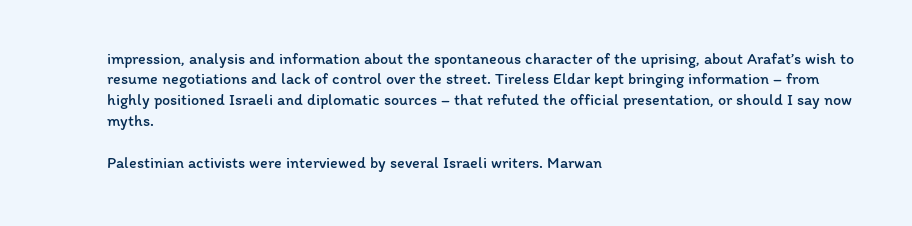impression, analysis and information about the spontaneous character of the uprising, about Arafat’s wish to resume negotiations and lack of control over the street. Tireless Eldar kept bringing information – from highly positioned Israeli and diplomatic sources – that refuted the official presentation, or should I say now myths.

Palestinian activists were interviewed by several Israeli writers. Marwan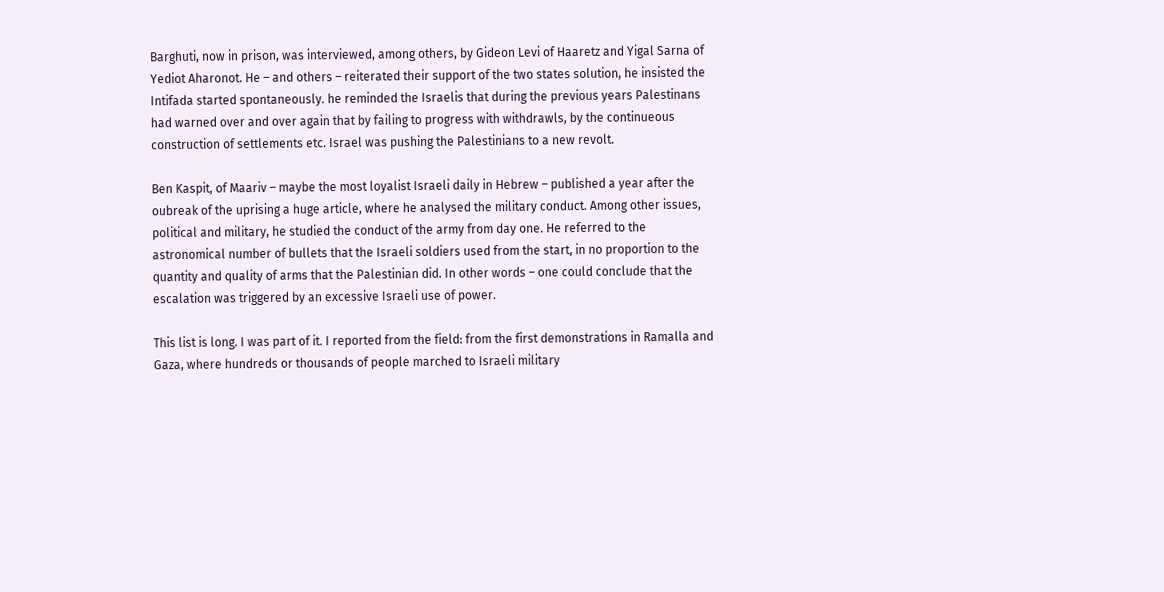Barghuti, now in prison, was interviewed, among others, by Gideon Levi of Haaretz and Yigal Sarna of Yediot Aharonot. He – and others – reiterated their support of the two states solution, he insisted the Intifada started spontaneously. he reminded the Israelis that during the previous years Palestinans had warned over and over again that by failing to progress with withdrawls, by the continueous construction of settlements etc. Israel was pushing the Palestinians to a new revolt.

Ben Kaspit, of Maariv – maybe the most loyalist Israeli daily in Hebrew – published a year after the oubreak of the uprising a huge article, where he analysed the military conduct. Among other issues, political and military, he studied the conduct of the army from day one. He referred to the astronomical number of bullets that the Israeli soldiers used from the start, in no proportion to the quantity and quality of arms that the Palestinian did. In other words – one could conclude that the escalation was triggered by an excessive Israeli use of power.

This list is long. I was part of it. I reported from the field: from the first demonstrations in Ramalla and Gaza, where hundreds or thousands of people marched to Israeli military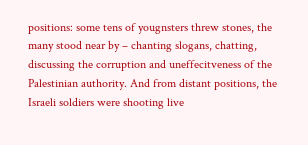positions: some tens of yougnsters threw stones, the many stood near by – chanting slogans, chatting, discussing the corruption and uneffecitveness of the Palestinian authority. And from distant positions, the Israeli soldiers were shooting live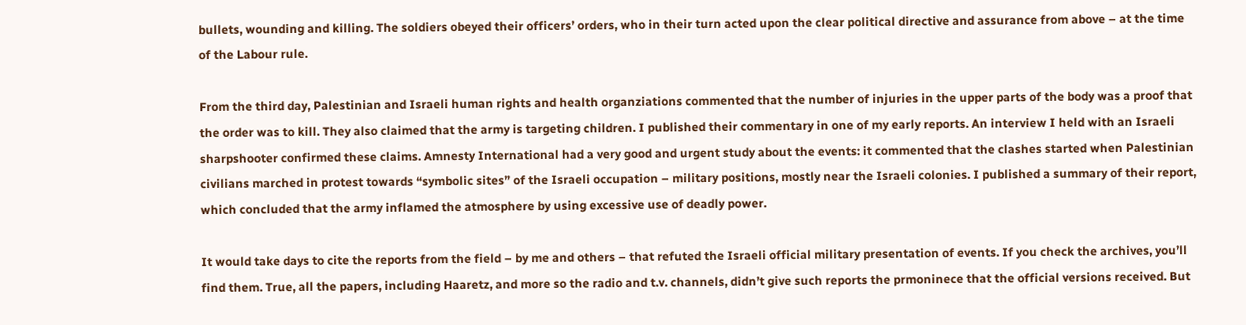bullets, wounding and killing. The soldiers obeyed their officers’ orders, who in their turn acted upon the clear political directive and assurance from above – at the time of the Labour rule.

From the third day, Palestinian and Israeli human rights and health organziations commented that the number of injuries in the upper parts of the body was a proof that the order was to kill. They also claimed that the army is targeting children. I published their commentary in one of my early reports. An interview I held with an Israeli sharpshooter confirmed these claims. Amnesty International had a very good and urgent study about the events: it commented that the clashes started when Palestinian civilians marched in protest towards “symbolic sites” of the Israeli occupation – military positions, mostly near the Israeli colonies. I published a summary of their report, which concluded that the army inflamed the atmosphere by using excessive use of deadly power.

It would take days to cite the reports from the field – by me and others – that refuted the Israeli official military presentation of events. If you check the archives, you’ll find them. True, all the papers, including Haaretz, and more so the radio and t.v. channels, didn’t give such reports the prmoninece that the official versions received. But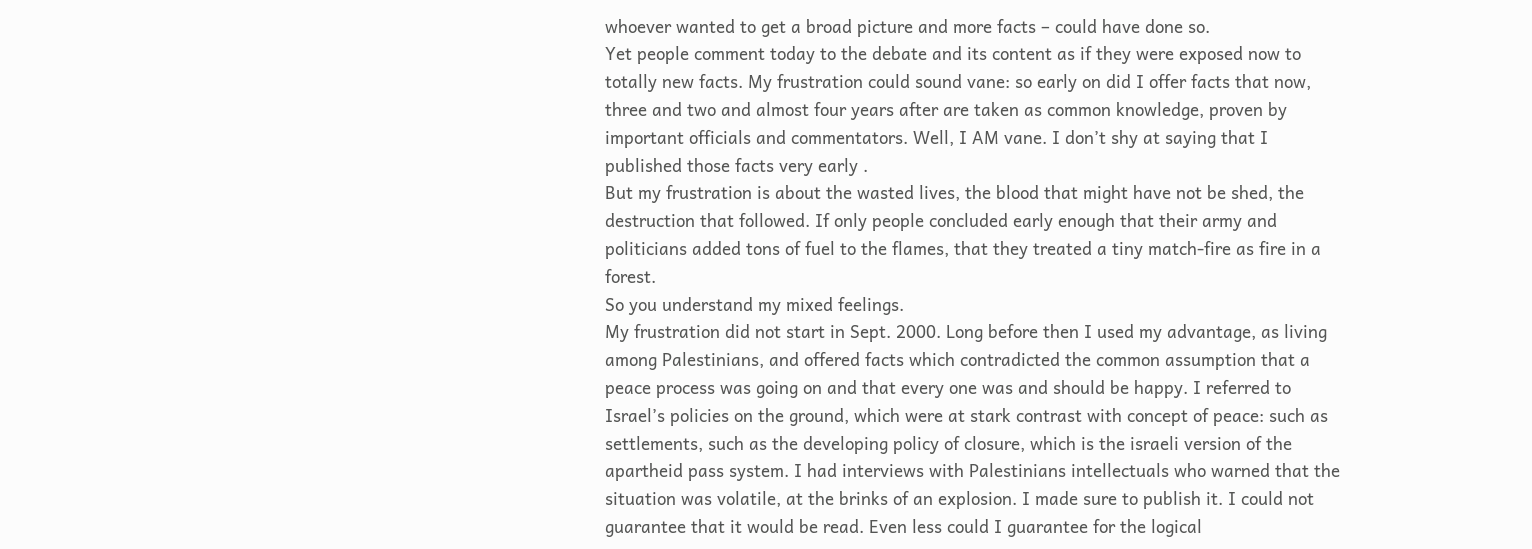whoever wanted to get a broad picture and more facts – could have done so.
Yet people comment today to the debate and its content as if they were exposed now to totally new facts. My frustration could sound vane: so early on did I offer facts that now, three and two and almost four years after are taken as common knowledge, proven by important officials and commentators. Well, I AM vane. I don’t shy at saying that I published those facts very early .
But my frustration is about the wasted lives, the blood that might have not be shed, the destruction that followed. If only people concluded early enough that their army and politicians added tons of fuel to the flames, that they treated a tiny match-fire as fire in a forest.
So you understand my mixed feelings.
My frustration did not start in Sept. 2000. Long before then I used my advantage, as living among Palestinians, and offered facts which contradicted the common assumption that a peace process was going on and that every one was and should be happy. I referred to Israel’s policies on the ground, which were at stark contrast with concept of peace: such as settlements, such as the developing policy of closure, which is the israeli version of the apartheid pass system. I had interviews with Palestinians intellectuals who warned that the situation was volatile, at the brinks of an explosion. I made sure to publish it. I could not guarantee that it would be read. Even less could I guarantee for the logical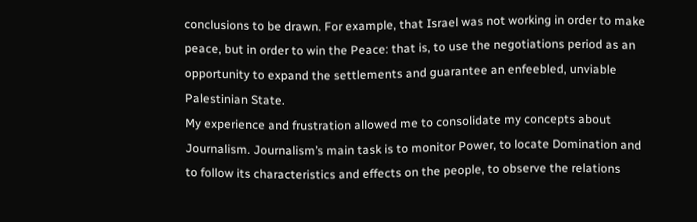conclusions to be drawn. For example, that Israel was not working in order to make peace, but in order to win the Peace: that is, to use the negotiations period as an opportunity to expand the settlements and guarantee an enfeebled, unviable Palestinian State.
My experience and frustration allowed me to consolidate my concepts about Journalism. Journalism’s main task is to monitor Power, to locate Domination and to follow its characteristics and effects on the people, to observe the relations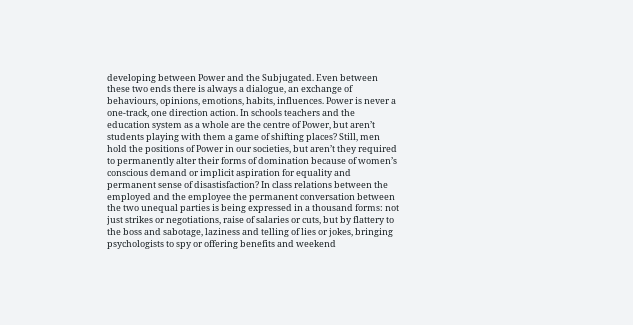developing between Power and the Subjugated. Even between these two ends there is always a dialogue, an exchange of behaviours, opinions, emotions, habits, influences. Power is never a one-track, one direction action. In schools teachers and the education system as a whole are the centre of Power, but aren’t students playing with them a game of shifting places? Still, men hold the positions of Power in our societies, but aren’t they required to permanently alter their forms of domination because of women’s conscious demand or implicit aspiration for equality and permanent sense of disastisfaction? In class relations between the employed and the employee the permanent conversation between the two unequal parties is being expressed in a thousand forms: not just strikes or negotiations, raise of salaries or cuts, but by flattery to the boss and sabotage, laziness and telling of lies or jokes, bringing psychologists to spy or offering benefits and weekend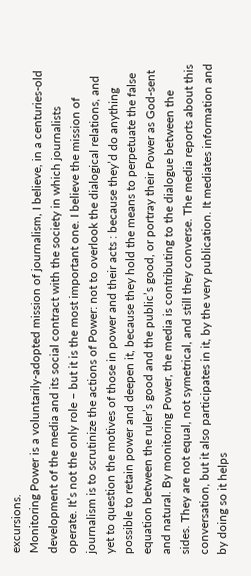excursions.
Monitoring Power is a voluntarily-adopted mission of journalism, I believe, in a centuries-old development of the media and its social contract with the society in which journalists operate. It’s not the only role – but it is the most important one. I believe the mission of journalism is to scrutinize the actions of Power: not to overlook the dialogical relations, and yet to question the motives of those in power and their acts : because they’d do anything possible to retain power and deepen it, because they hold the means to perpetuate the false equation between the ruler’s good and the public’s good, or portray their Power as God-sent and natural. By monitoring Power, the media is contributing to the dialogue between the sides. They are not equal, not symetrical, and still they converse. The media reports about this conversation, but it also participates in it, by the very publication. It mediates information and by doing so it helps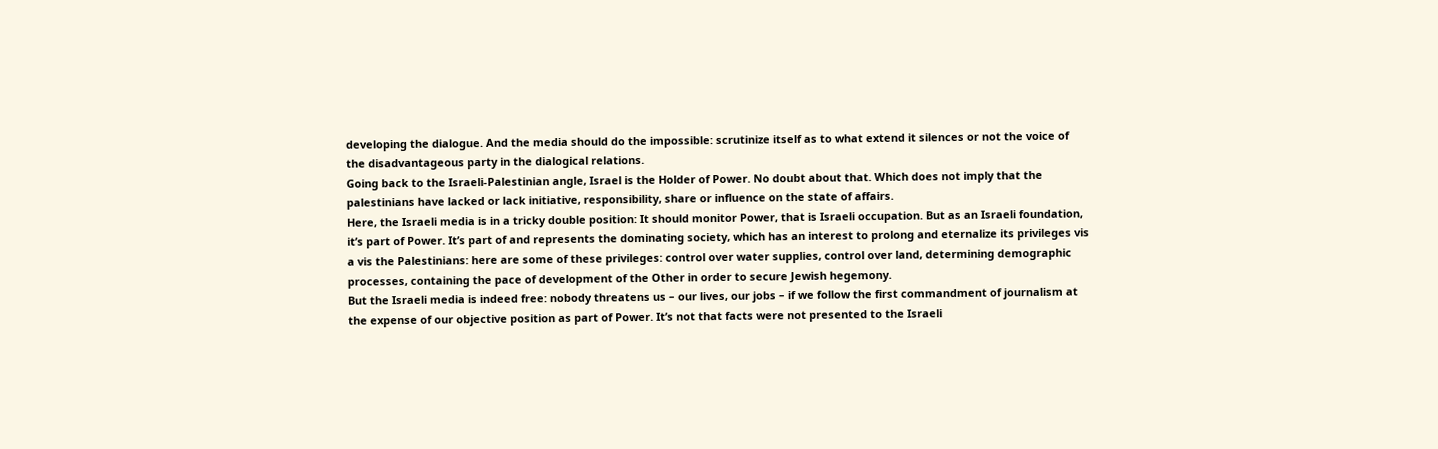developing the dialogue. And the media should do the impossible: scrutinize itself as to what extend it silences or not the voice of the disadvantageous party in the dialogical relations.
Going back to the Israeli-Palestinian angle, Israel is the Holder of Power. No doubt about that. Which does not imply that the palestinians have lacked or lack initiative, responsibility, share or influence on the state of affairs.
Here, the Israeli media is in a tricky double position: It should monitor Power, that is Israeli occupation. But as an Israeli foundation, it’s part of Power. It’s part of and represents the dominating society, which has an interest to prolong and eternalize its privileges vis a vis the Palestinians: here are some of these privileges: control over water supplies, control over land, determining demographic processes, containing the pace of development of the Other in order to secure Jewish hegemony.
But the Israeli media is indeed free: nobody threatens us – our lives, our jobs – if we follow the first commandment of journalism at the expense of our objective position as part of Power. It’s not that facts were not presented to the Israeli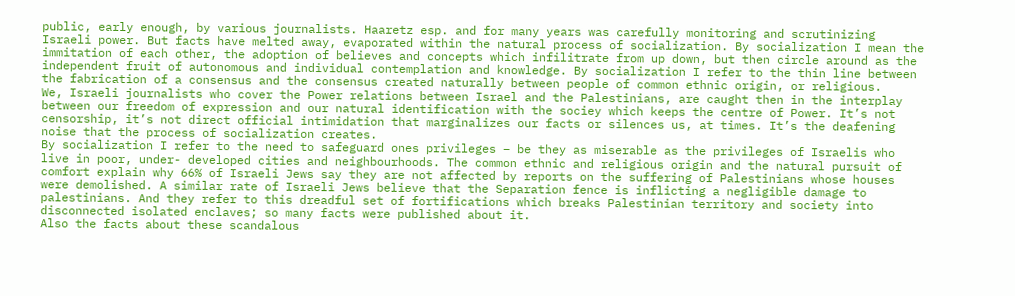public, early enough, by various journalists. Haaretz esp. and for many years was carefully monitoring and scrutinizing Israeli power. But facts have melted away, evaporated within the natural process of socialization. By socialization I mean the immitation of each other, the adoption of believes and concepts which infilitrate from up down, but then circle around as the independent fruit of autonomous and individual contemplation and knowledge. By socialization I refer to the thin line between the fabrication of a consensus and the consensus created naturally between people of common ethnic origin, or religious.
We, Israeli journalists who cover the Power relations between Israel and the Palestinians, are caught then in the interplay between our freedom of expression and our natural identification with the sociey which keeps the centre of Power. It’s not censorship, it’s not direct official intimidation that marginalizes our facts or silences us, at times. It’s the deafening noise that the process of socialization creates.
By socialization I refer to the need to safeguard ones privileges – be they as miserable as the privileges of Israelis who live in poor, under- developed cities and neighbourhoods. The common ethnic and religious origin and the natural pursuit of comfort explain why 66% of Israeli Jews say they are not affected by reports on the suffering of Palestinians whose houses were demolished. A similar rate of Israeli Jews believe that the Separation fence is inflicting a negligible damage to palestinians. And they refer to this dreadful set of fortifications which breaks Palestinian territory and society into disconnected isolated enclaves; so many facts were published about it.
Also the facts about these scandalous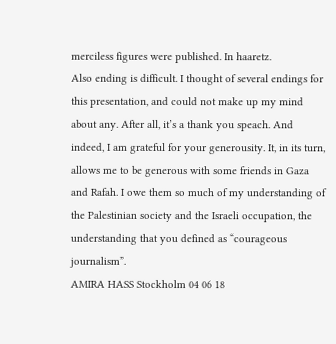merciless figures were published. In haaretz.
Also ending is difficult. I thought of several endings for this presentation, and could not make up my mind about any. After all, it’s a thank you speach. And indeed, I am grateful for your generousity. It, in its turn, allows me to be generous with some friends in Gaza and Rafah. I owe them so much of my understanding of the Palestinian society and the Israeli occupation, the understanding that you defined as “courageous journalism”.
AMIRA HASS Stockholm 04 06 18